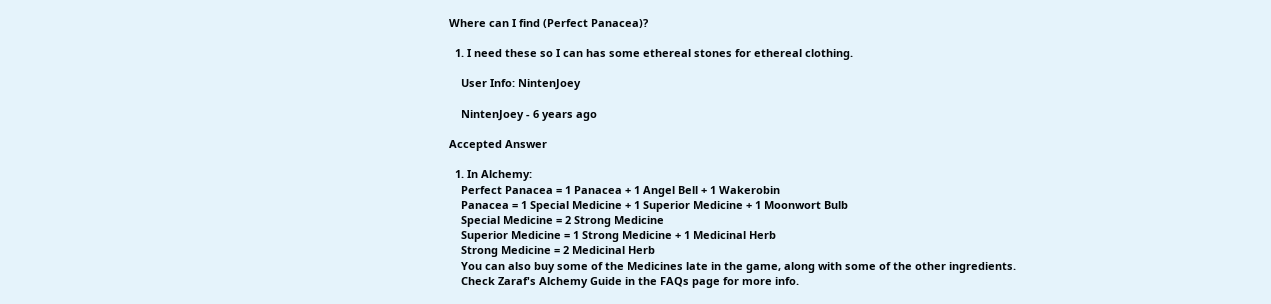Where can I find (Perfect Panacea)?

  1. I need these so I can has some ethereal stones for ethereal clothing.

    User Info: NintenJoey

    NintenJoey - 6 years ago

Accepted Answer

  1. In Alchemy:
    Perfect Panacea = 1 Panacea + 1 Angel Bell + 1 Wakerobin
    Panacea = 1 Special Medicine + 1 Superior Medicine + 1 Moonwort Bulb
    Special Medicine = 2 Strong Medicine
    Superior Medicine = 1 Strong Medicine + 1 Medicinal Herb
    Strong Medicine = 2 Medicinal Herb
    You can also buy some of the Medicines late in the game, along with some of the other ingredients.
    Check Zaraf's Alchemy Guide in the FAQs page for more info.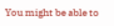You might be able to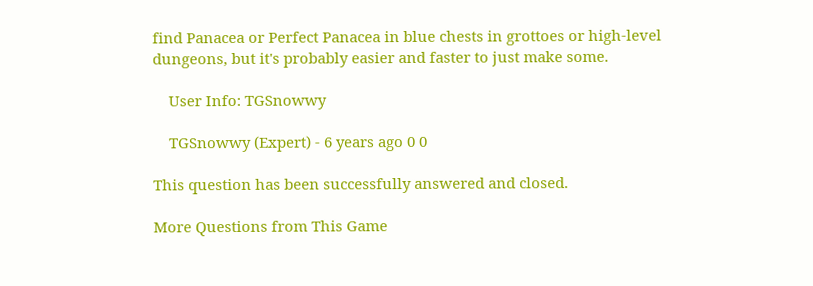find Panacea or Perfect Panacea in blue chests in grottoes or high-level dungeons, but it's probably easier and faster to just make some.

    User Info: TGSnowwy

    TGSnowwy (Expert) - 6 years ago 0 0

This question has been successfully answered and closed.

More Questions from This Game